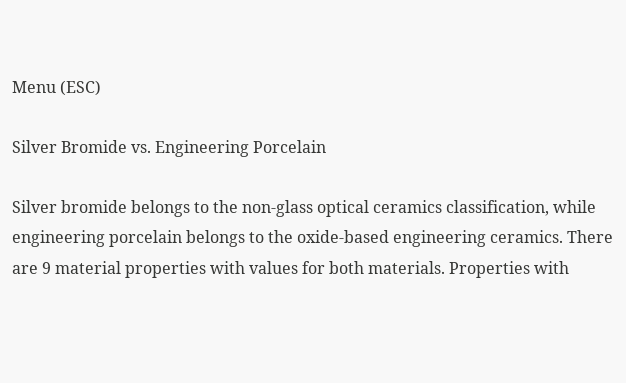Menu (ESC)

Silver Bromide vs. Engineering Porcelain

Silver bromide belongs to the non-glass optical ceramics classification, while engineering porcelain belongs to the oxide-based engineering ceramics. There are 9 material properties with values for both materials. Properties with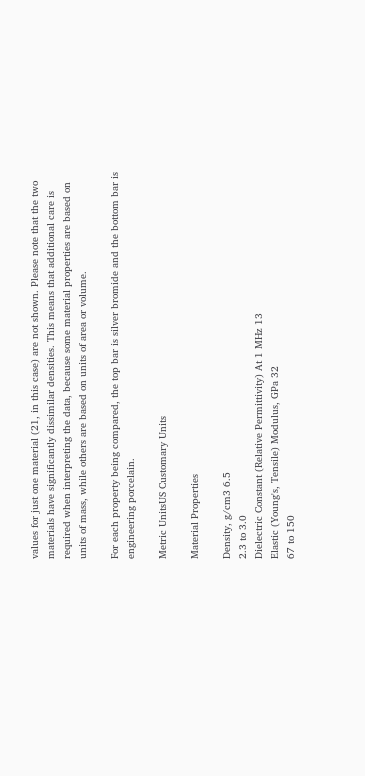values for just one material (21, in this case) are not shown. Please note that the two materials have significantly dissimilar densities. This means that additional care is required when interpreting the data, because some material properties are based on units of mass, while others are based on units of area or volume.

For each property being compared, the top bar is silver bromide and the bottom bar is engineering porcelain.

Metric UnitsUS Customary Units

Material Properties

Density, g/cm3 6.5
2.3 to 3.0
Dielectric Constant (Relative Permittivity) At 1 MHz 13
Elastic (Young's, Tensile) Modulus, GPa 32
67 to 150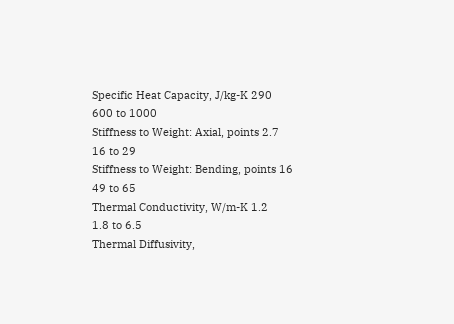Specific Heat Capacity, J/kg-K 290
600 to 1000
Stiffness to Weight: Axial, points 2.7
16 to 29
Stiffness to Weight: Bending, points 16
49 to 65
Thermal Conductivity, W/m-K 1.2
1.8 to 6.5
Thermal Diffusivity,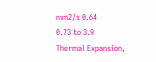mm2/s 0.64
0.73 to 3.9
Thermal Expansion,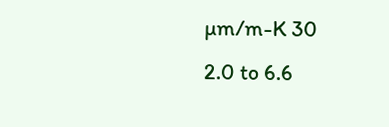µm/m-K 30
2.0 to 6.6